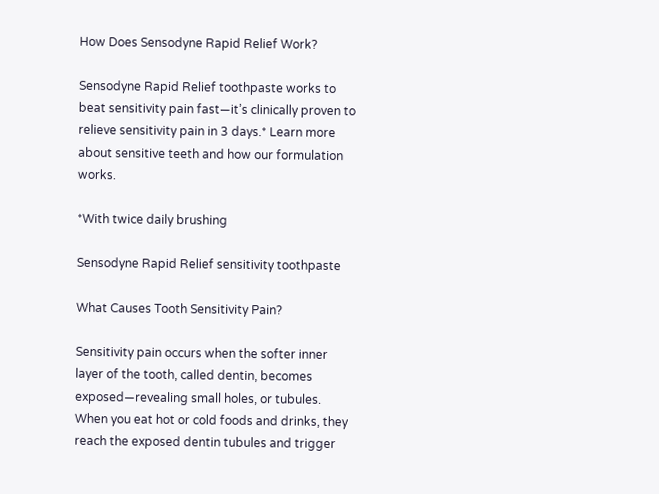How Does Sensodyne Rapid Relief Work?

Sensodyne Rapid Relief toothpaste works to beat sensitivity pain fast—it’s clinically proven to relieve sensitivity pain in 3 days.* Learn more about sensitive teeth and how our formulation works.

*With twice daily brushing

Sensodyne Rapid Relief sensitivity toothpaste

What Causes Tooth Sensitivity Pain?

Sensitivity pain occurs when the softer inner layer of the tooth, called dentin, becomes exposed—revealing small holes, or tubules. When you eat hot or cold foods and drinks, they reach the exposed dentin tubules and trigger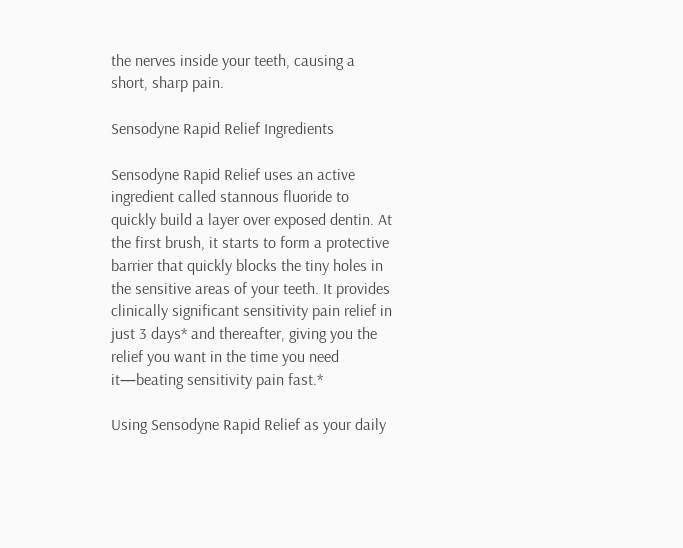the nerves inside your teeth, causing a short, sharp pain.

Sensodyne Rapid Relief Ingredients

Sensodyne Rapid Relief uses an active ingredient called stannous fluoride to quickly build a layer over exposed dentin. At the first brush, it starts to form a protective barrier that quickly blocks the tiny holes in the sensitive areas of your teeth. It provides clinically significant sensitivity pain relief in just 3 days* and thereafter, giving you the relief you want in the time you need it—beating sensitivity pain fast.*

Using Sensodyne Rapid Relief as your daily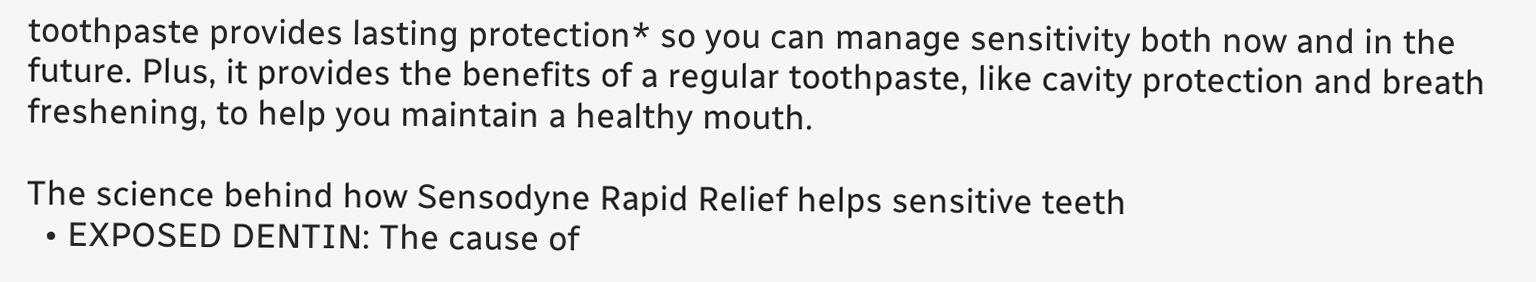toothpaste provides lasting protection* so you can manage sensitivity both now and in the future. Plus, it provides the benefits of a regular toothpaste, like cavity protection and breath freshening, to help you maintain a healthy mouth.

The science behind how Sensodyne Rapid Relief helps sensitive teeth
  • EXPOSED DENTIN: The cause of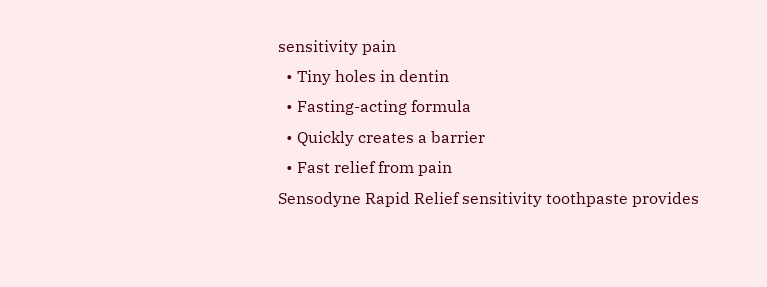sensitivity pain
  • Tiny holes in dentin
  • Fasting-acting formula
  • Quickly creates a barrier
  • Fast relief from pain
Sensodyne Rapid Relief sensitivity toothpaste provides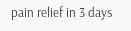pain relief in 3 days